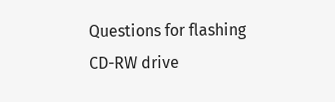Questions for flashing CD-RW drive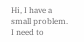Hi, I have a small problem. I need to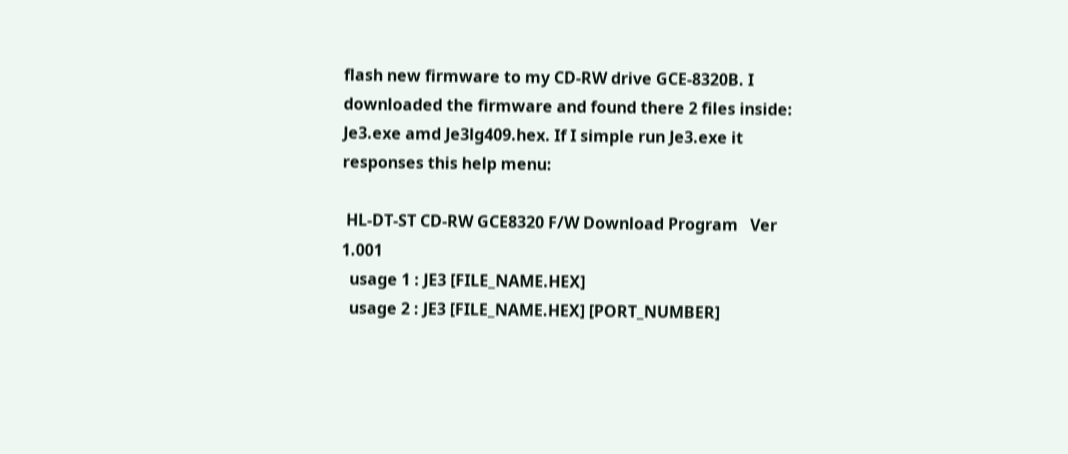flash new firmware to my CD-RW drive GCE-8320B. I downloaded the firmware and found there 2 files inside: Je3.exe amd Je3lg409.hex. If I simple run Je3.exe it responses this help menu:

 HL-DT-ST CD-RW GCE8320 F/W Download Program   Ver 1.001
  usage 1 : JE3 [FILE_NAME.HEX]
  usage 2 : JE3 [FILE_NAME.HEX] [PORT_NUMBER]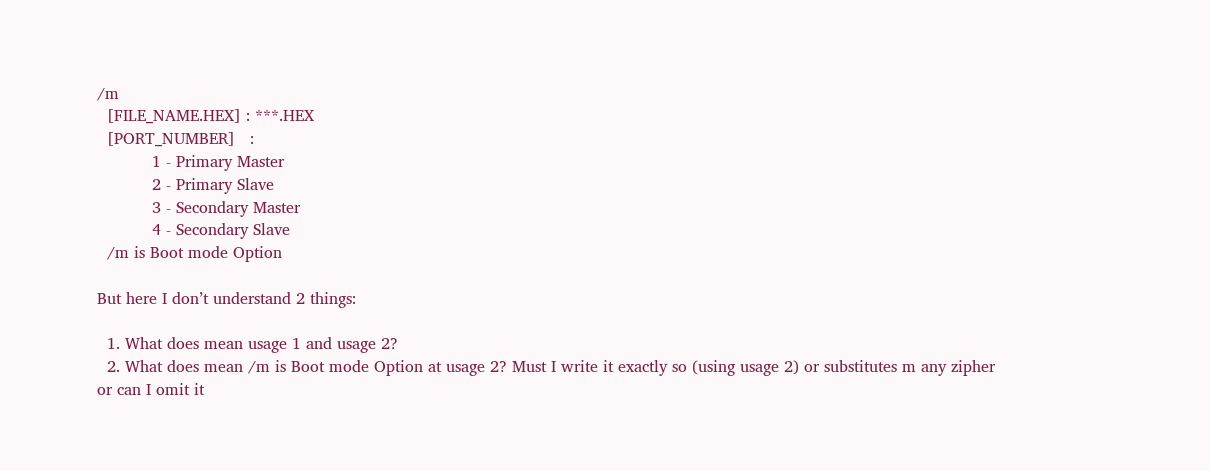/m
  [FILE_NAME.HEX] : ***.HEX
  [PORT_NUMBER]   :
           1 - Primary Master
           2 - Primary Slave
           3 - Secondary Master
           4 - Secondary Slave
  /m is Boot mode Option

But here I don’t understand 2 things:

  1. What does mean usage 1 and usage 2?
  2. What does mean /m is Boot mode Option at usage 2? Must I write it exactly so (using usage 2) or substitutes m any zipher or can I omit it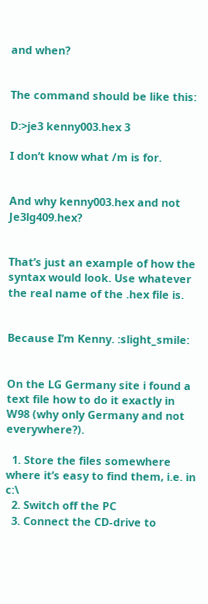and when?


The command should be like this:

D:>je3 kenny003.hex 3

I don’t know what /m is for.


And why kenny003.hex and not Je3lg409.hex?


That’s just an example of how the syntax would look. Use whatever the real name of the .hex file is.


Because I’m Kenny. :slight_smile:


On the LG Germany site i found a text file how to do it exactly in W98 (why only Germany and not everywhere?).

  1. Store the files somewhere where it’s easy to find them, i.e. in c:\
  2. Switch off the PC
  3. Connect the CD-drive to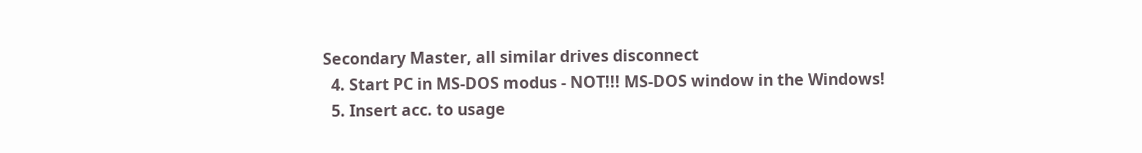Secondary Master, all similar drives disconnect
  4. Start PC in MS-DOS modus - NOT!!! MS-DOS window in the Windows!
  5. Insert acc. to usage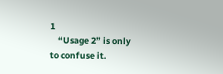1
    “Usage 2” is only to confuse it.